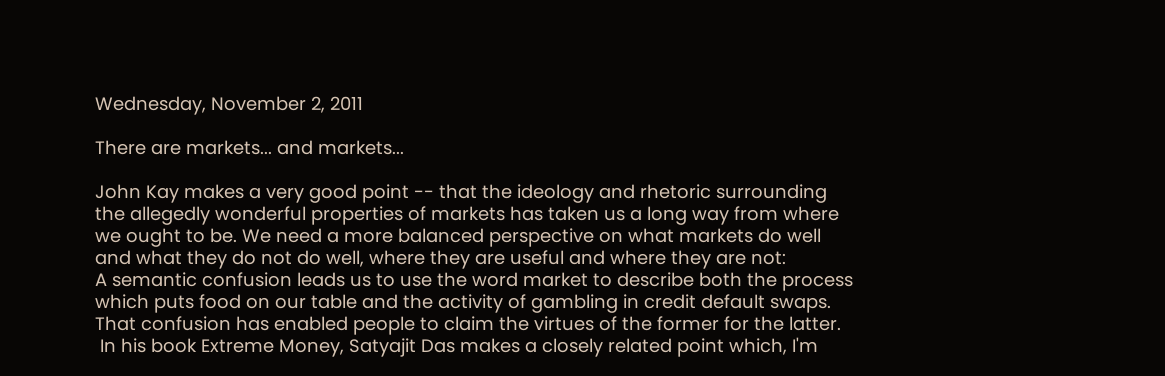Wednesday, November 2, 2011

There are markets... and markets...

John Kay makes a very good point -- that the ideology and rhetoric surrounding the allegedly wonderful properties of markets has taken us a long way from where we ought to be. We need a more balanced perspective on what markets do well and what they do not do well, where they are useful and where they are not:
A semantic confusion leads us to use the word market to describe both the process which puts food on our table and the activity of gambling in credit default swaps. That confusion has enabled people to claim the virtues of the former for the latter.
 In his book Extreme Money, Satyajit Das makes a closely related point which, I'm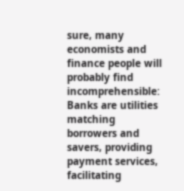sure, many economists and finance people will probably find incomprehensible:
Banks are utilities matching borrowers and savers, providing payment services, facilitating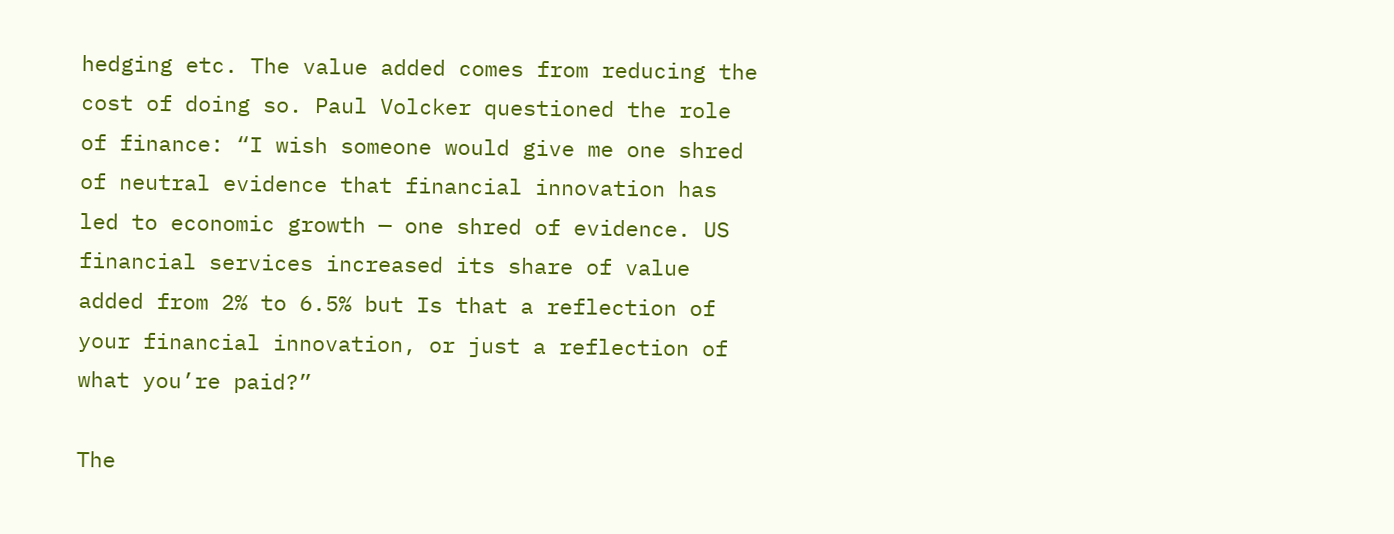hedging etc. The value added comes from reducing the cost of doing so. Paul Volcker questioned the role of finance: “I wish someone would give me one shred of neutral evidence that financial innovation has led to economic growth — one shred of evidence. US financial services increased its share of value added from 2% to 6.5% but Is that a reflection of your financial innovation, or just a reflection of what you’re paid?”

The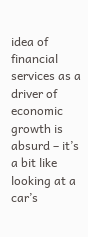idea of financial services as a driver of economic growth is absurd – it’s a bit like looking at a car’s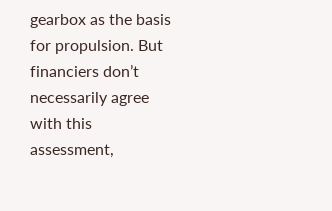gearbox as the basis for propulsion. But financiers don’t necessarily agree with this assessment,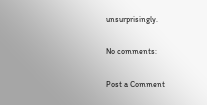unsurprisingly.

No comments:

Post a Comment